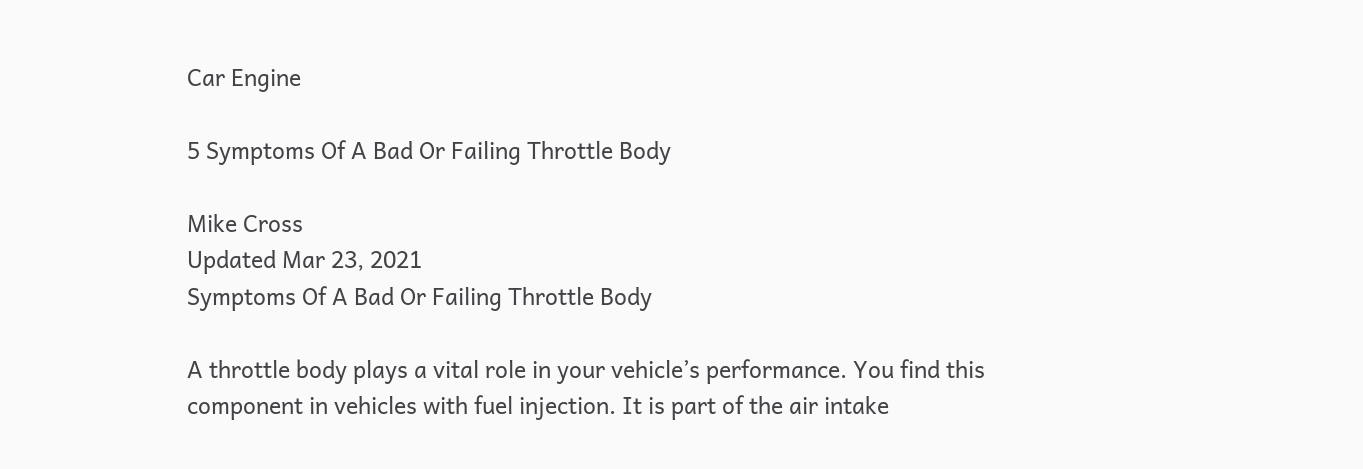Car Engine

5 Symptoms Of A Bad Or Failing Throttle Body

Mike Cross
Updated Mar 23, 2021
Symptoms Of A Bad Or Failing Throttle Body

A throttle body plays a vital role in your vehicle’s performance. You find this component in vehicles with fuel injection. It is part of the air intake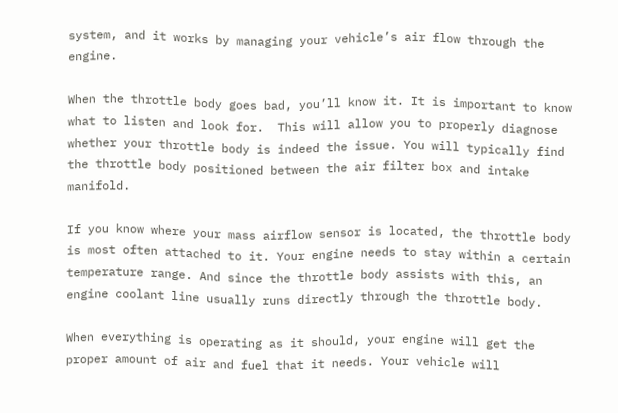system, and it works by managing your vehicle’s air flow through the engine.

When the throttle body goes bad, you’ll know it. It is important to know what to listen and look for.  This will allow you to properly diagnose whether your throttle body is indeed the issue. You will typically find the throttle body positioned between the air filter box and intake manifold.

If you know where your mass airflow sensor is located, the throttle body is most often attached to it. Your engine needs to stay within a certain temperature range. And since the throttle body assists with this, an engine coolant line usually runs directly through the throttle body.

When everything is operating as it should, your engine will get the proper amount of air and fuel that it needs. Your vehicle will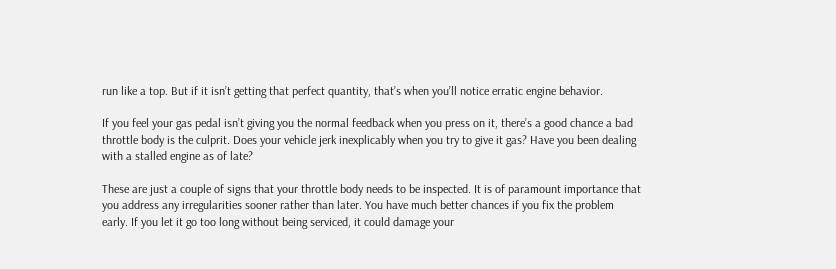run like a top. But if it isn’t getting that perfect quantity, that’s when you’ll notice erratic engine behavior.

If you feel your gas pedal isn’t giving you the normal feedback when you press on it, there’s a good chance a bad throttle body is the culprit. Does your vehicle jerk inexplicably when you try to give it gas? Have you been dealing with a stalled engine as of late?

These are just a couple of signs that your throttle body needs to be inspected. It is of paramount importance that you address any irregularities sooner rather than later. You have much better chances if you fix the problem early. If you let it go too long without being serviced, it could damage your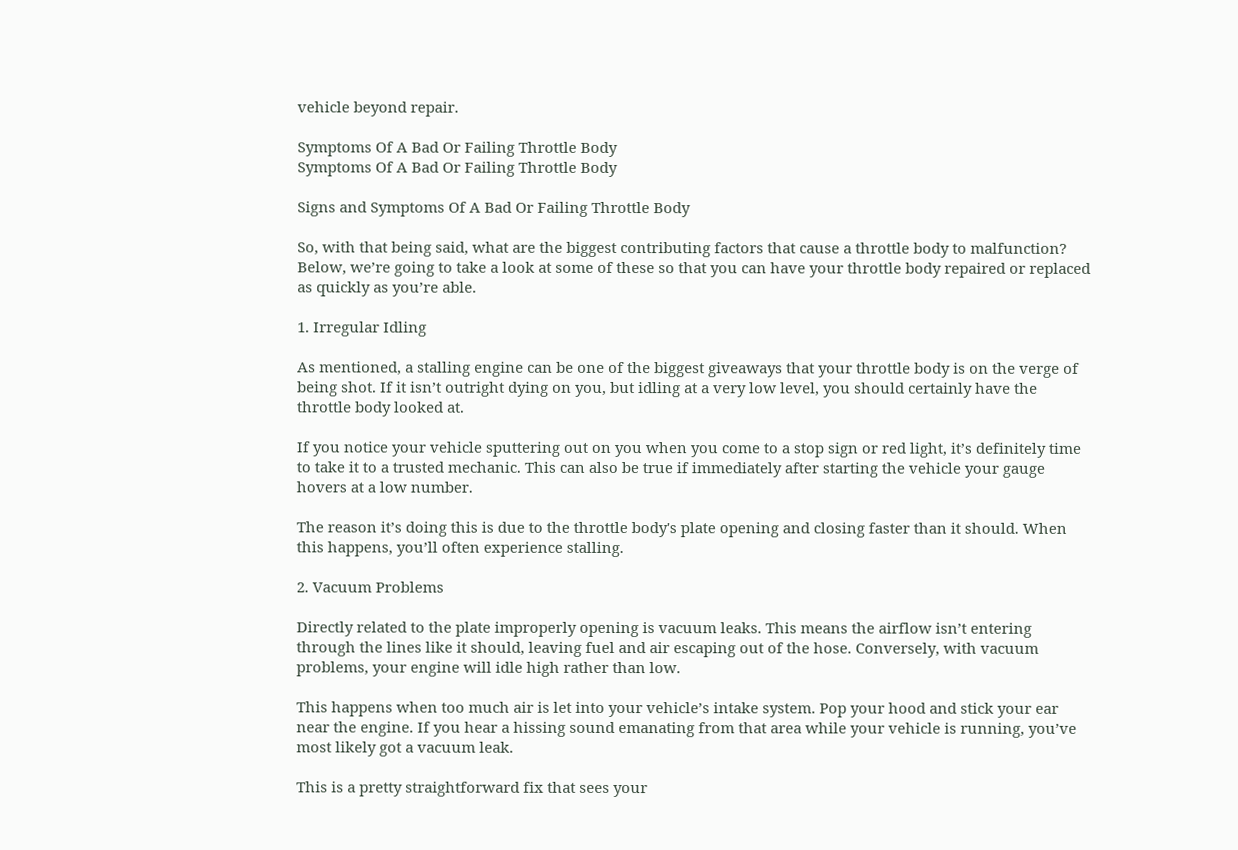vehicle beyond repair.

Symptoms Of A Bad Or Failing Throttle Body
Symptoms Of A Bad Or Failing Throttle Body

Signs and Symptoms Of A Bad Or Failing Throttle Body

So, with that being said, what are the biggest contributing factors that cause a throttle body to malfunction? Below, we’re going to take a look at some of these so that you can have your throttle body repaired or replaced as quickly as you’re able.

1. Irregular Idling

As mentioned, a stalling engine can be one of the biggest giveaways that your throttle body is on the verge of being shot. If it isn’t outright dying on you, but idling at a very low level, you should certainly have the throttle body looked at.

If you notice your vehicle sputtering out on you when you come to a stop sign or red light, it’s definitely time to take it to a trusted mechanic. This can also be true if immediately after starting the vehicle your gauge hovers at a low number.

The reason it’s doing this is due to the throttle body's plate opening and closing faster than it should. When this happens, you’ll often experience stalling.

2. Vacuum Problems

Directly related to the plate improperly opening is vacuum leaks. This means the airflow isn’t entering through the lines like it should, leaving fuel and air escaping out of the hose. Conversely, with vacuum problems, your engine will idle high rather than low.

This happens when too much air is let into your vehicle’s intake system. Pop your hood and stick your ear near the engine. If you hear a hissing sound emanating from that area while your vehicle is running, you’ve most likely got a vacuum leak.

This is a pretty straightforward fix that sees your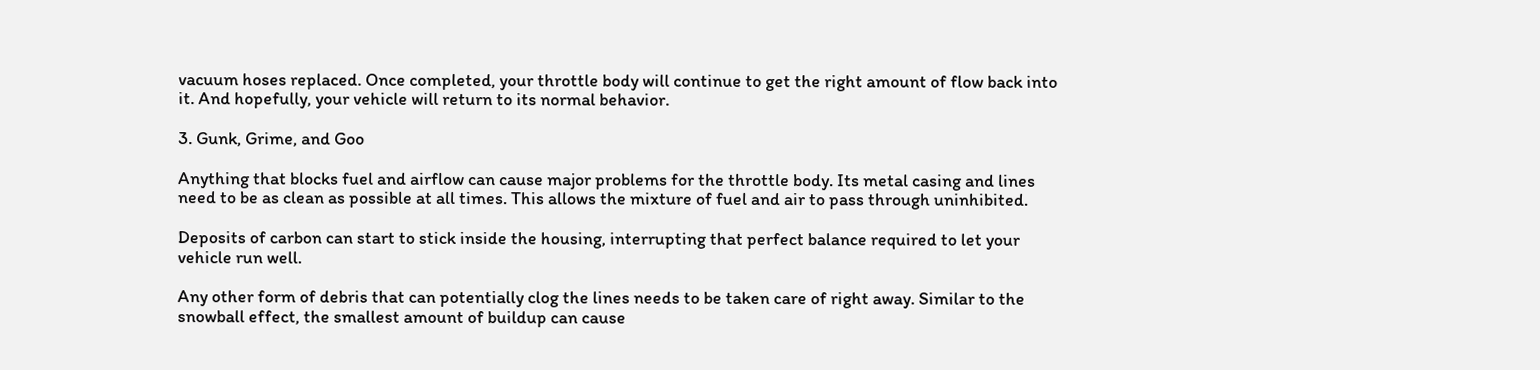vacuum hoses replaced. Once completed, your throttle body will continue to get the right amount of flow back into it. And hopefully, your vehicle will return to its normal behavior.

3. Gunk, Grime, and Goo

Anything that blocks fuel and airflow can cause major problems for the throttle body. Its metal casing and lines need to be as clean as possible at all times. This allows the mixture of fuel and air to pass through uninhibited.

Deposits of carbon can start to stick inside the housing, interrupting that perfect balance required to let your vehicle run well.

Any other form of debris that can potentially clog the lines needs to be taken care of right away. Similar to the snowball effect, the smallest amount of buildup can cause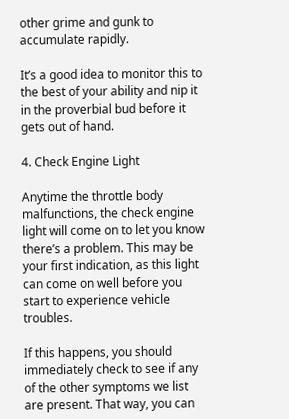other grime and gunk to accumulate rapidly.

It’s a good idea to monitor this to the best of your ability and nip it in the proverbial bud before it gets out of hand.

4. Check Engine Light

Anytime the throttle body malfunctions, the check engine light will come on to let you know there’s a problem. This may be your first indication, as this light can come on well before you start to experience vehicle troubles.

If this happens, you should immediately check to see if any of the other symptoms we list are present. That way, you can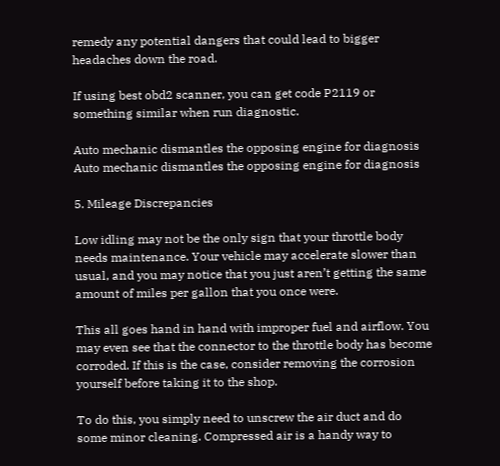remedy any potential dangers that could lead to bigger headaches down the road.

If using best obd2 scanner, you can get code P2119 or something similar when run diagnostic.

Auto mechanic dismantles the opposing engine for diagnosis
Auto mechanic dismantles the opposing engine for diagnosis

5. Mileage Discrepancies

Low idling may not be the only sign that your throttle body needs maintenance. Your vehicle may accelerate slower than usual, and you may notice that you just aren’t getting the same amount of miles per gallon that you once were.

This all goes hand in hand with improper fuel and airflow. You may even see that the connector to the throttle body has become corroded. If this is the case, consider removing the corrosion yourself before taking it to the shop.

To do this, you simply need to unscrew the air duct and do some minor cleaning. Compressed air is a handy way to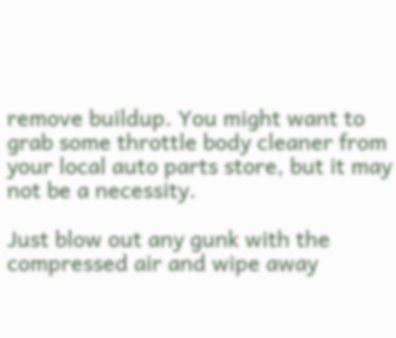remove buildup. You might want to grab some throttle body cleaner from your local auto parts store, but it may not be a necessity.

Just blow out any gunk with the compressed air and wipe away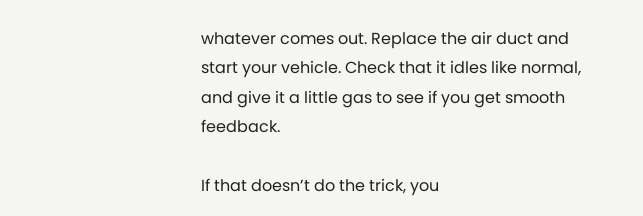whatever comes out. Replace the air duct and start your vehicle. Check that it idles like normal, and give it a little gas to see if you get smooth feedback.

If that doesn’t do the trick, you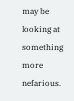may be looking at something more nefarious.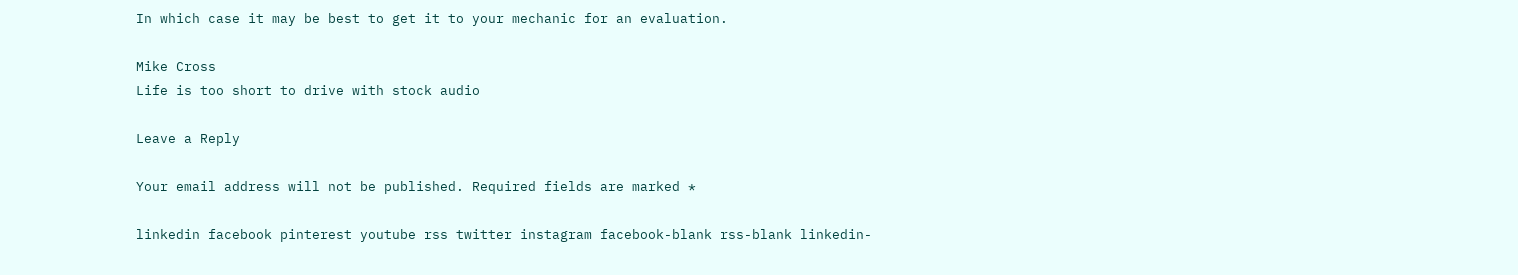In which case it may be best to get it to your mechanic for an evaluation.

Mike Cross
Life is too short to drive with stock audio

Leave a Reply

Your email address will not be published. Required fields are marked *

linkedin facebook pinterest youtube rss twitter instagram facebook-blank rss-blank linkedin-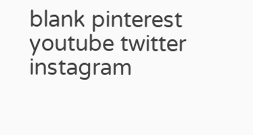blank pinterest youtube twitter instagram